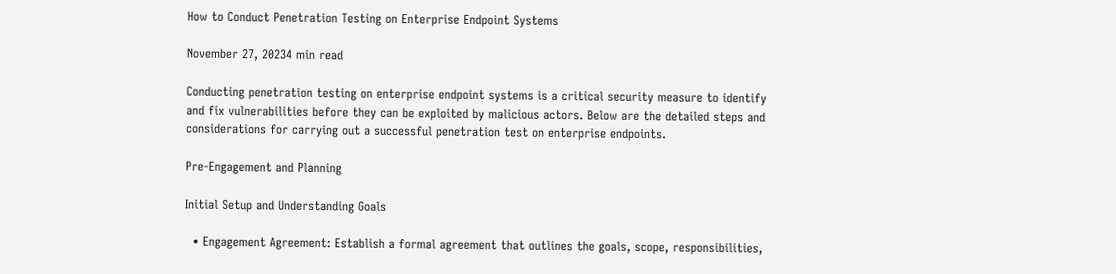How to Conduct Penetration Testing on Enterprise Endpoint Systems

November 27, 20234 min read

Conducting penetration testing on enterprise endpoint systems is a critical security measure to identify and fix vulnerabilities before they can be exploited by malicious actors. Below are the detailed steps and considerations for carrying out a successful penetration test on enterprise endpoints.

Pre-Engagement and Planning

Initial Setup and Understanding Goals

  • Engagement Agreement: Establish a formal agreement that outlines the goals, scope, responsibilities,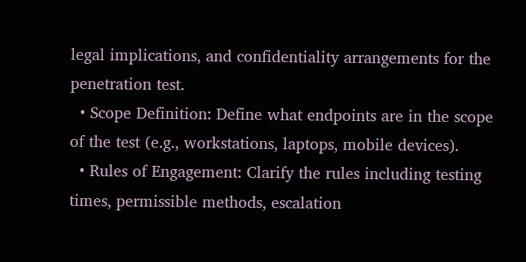legal implications, and confidentiality arrangements for the penetration test.
  • Scope Definition: Define what endpoints are in the scope of the test (e.g., workstations, laptops, mobile devices).
  • Rules of Engagement: Clarify the rules including testing times, permissible methods, escalation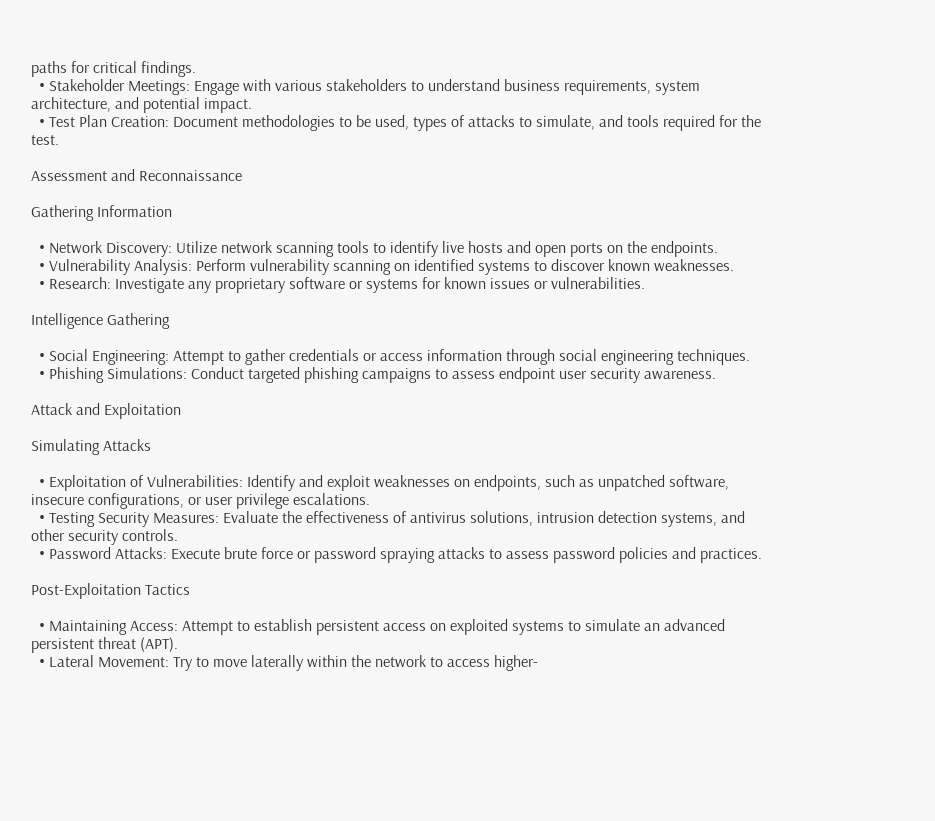paths for critical findings.
  • Stakeholder Meetings: Engage with various stakeholders to understand business requirements, system architecture, and potential impact.
  • Test Plan Creation: Document methodologies to be used, types of attacks to simulate, and tools required for the test.

Assessment and Reconnaissance

Gathering Information

  • Network Discovery: Utilize network scanning tools to identify live hosts and open ports on the endpoints.
  • Vulnerability Analysis: Perform vulnerability scanning on identified systems to discover known weaknesses.
  • Research: Investigate any proprietary software or systems for known issues or vulnerabilities.

Intelligence Gathering

  • Social Engineering: Attempt to gather credentials or access information through social engineering techniques.
  • Phishing Simulations: Conduct targeted phishing campaigns to assess endpoint user security awareness.

Attack and Exploitation

Simulating Attacks

  • Exploitation of Vulnerabilities: Identify and exploit weaknesses on endpoints, such as unpatched software, insecure configurations, or user privilege escalations.
  • Testing Security Measures: Evaluate the effectiveness of antivirus solutions, intrusion detection systems, and other security controls.
  • Password Attacks: Execute brute force or password spraying attacks to assess password policies and practices.

Post-Exploitation Tactics

  • Maintaining Access: Attempt to establish persistent access on exploited systems to simulate an advanced persistent threat (APT).
  • Lateral Movement: Try to move laterally within the network to access higher-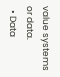value systems or data.
  • Data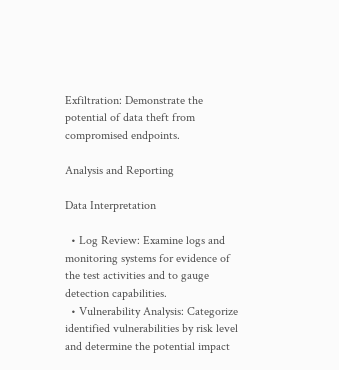Exfiltration: Demonstrate the potential of data theft from compromised endpoints.

Analysis and Reporting

Data Interpretation

  • Log Review: Examine logs and monitoring systems for evidence of the test activities and to gauge detection capabilities.
  • Vulnerability Analysis: Categorize identified vulnerabilities by risk level and determine the potential impact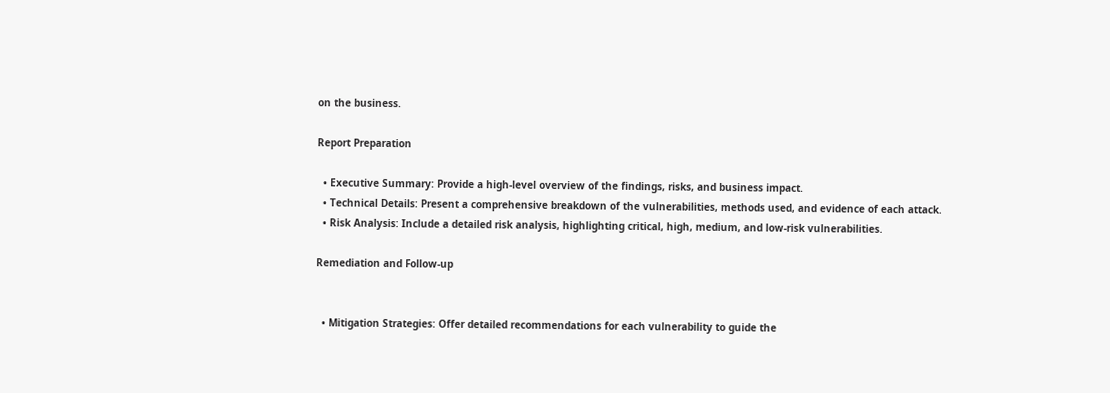on the business.

Report Preparation

  • Executive Summary: Provide a high-level overview of the findings, risks, and business impact.
  • Technical Details: Present a comprehensive breakdown of the vulnerabilities, methods used, and evidence of each attack.
  • Risk Analysis: Include a detailed risk analysis, highlighting critical, high, medium, and low-risk vulnerabilities.

Remediation and Follow-up


  • Mitigation Strategies: Offer detailed recommendations for each vulnerability to guide the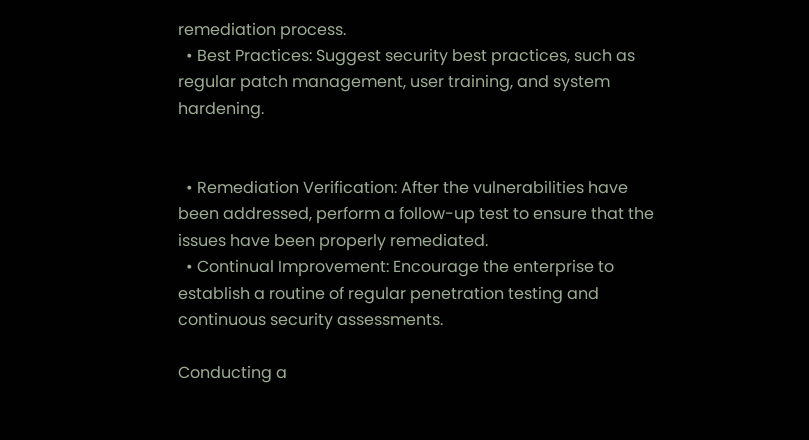remediation process.
  • Best Practices: Suggest security best practices, such as regular patch management, user training, and system hardening.


  • Remediation Verification: After the vulnerabilities have been addressed, perform a follow-up test to ensure that the issues have been properly remediated.
  • Continual Improvement: Encourage the enterprise to establish a routine of regular penetration testing and continuous security assessments.

Conducting a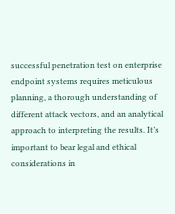successful penetration test on enterprise endpoint systems requires meticulous planning, a thorough understanding of different attack vectors, and an analytical approach to interpreting the results. It’s important to bear legal and ethical considerations in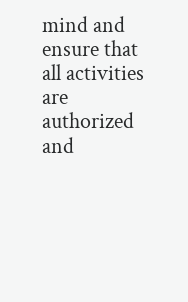mind and ensure that all activities are authorized and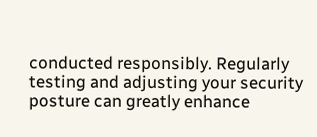conducted responsibly. Regularly testing and adjusting your security posture can greatly enhance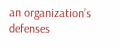an organization’s defenses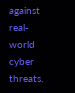against real-world cyber threats.